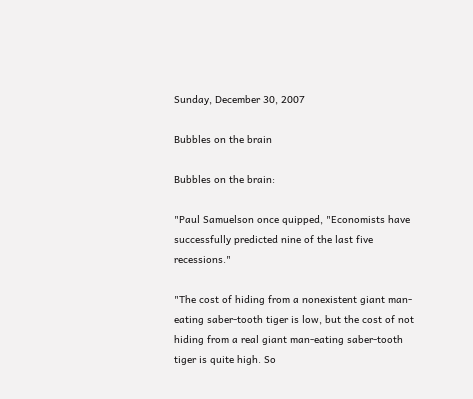Sunday, December 30, 2007

Bubbles on the brain

Bubbles on the brain:

"Paul Samuelson once quipped, "Economists have successfully predicted nine of the last five recessions."

"The cost of hiding from a nonexistent giant man-eating saber-tooth tiger is low, but the cost of not hiding from a real giant man-eating saber-tooth tiger is quite high. So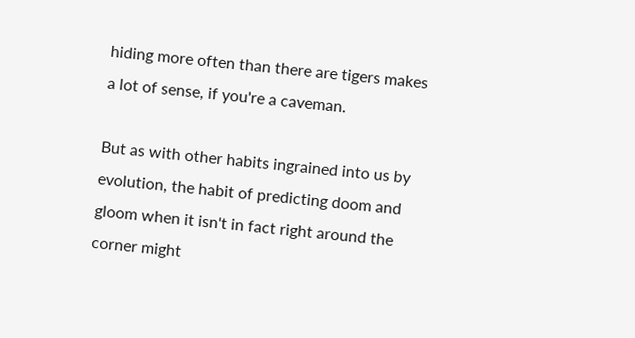hiding more often than there are tigers makes a lot of sense, if you're a caveman.

But as with other habits ingrained into us by evolution, the habit of predicting doom and gloom when it isn't in fact right around the corner might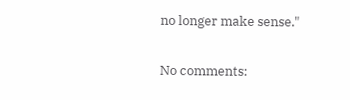no longer make sense."

No comments: